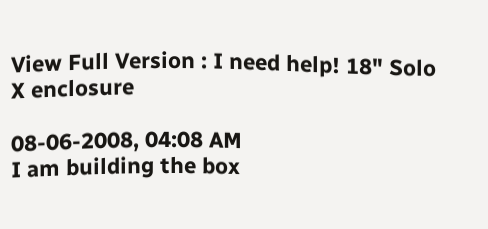View Full Version : I need help! 18" Solo X enclosure

08-06-2008, 04:08 AM
I am building the box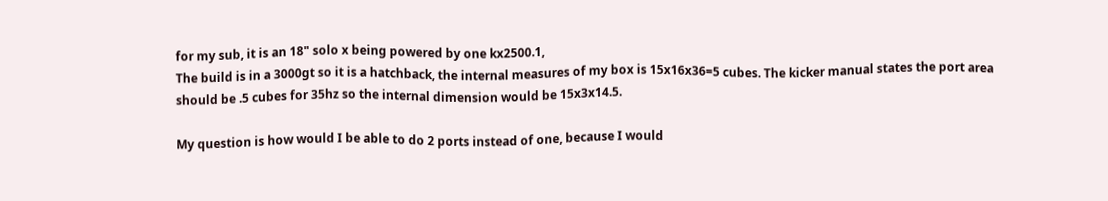for my sub, it is an 18" solo x being powered by one kx2500.1,
The build is in a 3000gt so it is a hatchback, the internal measures of my box is 15x16x36=5 cubes. The kicker manual states the port area should be .5 cubes for 35hz so the internal dimension would be 15x3x14.5.

My question is how would I be able to do 2 ports instead of one, because I would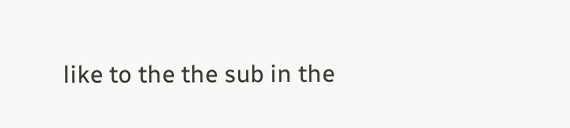like to the the sub in the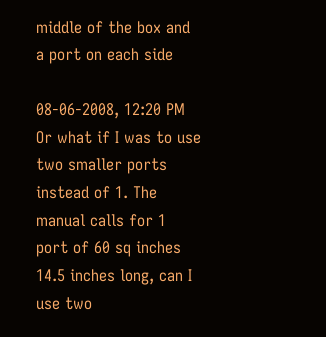middle of the box and a port on each side

08-06-2008, 12:20 PM
Or what if I was to use two smaller ports instead of 1. The manual calls for 1 port of 60 sq inches 14.5 inches long, can I use two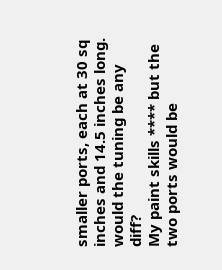smaller ports, each at 30 sq inches and 14.5 inches long. would the tuning be any diff?
My paint skills **** but the two ports would be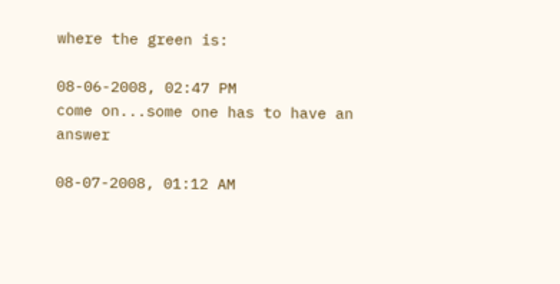where the green is:

08-06-2008, 02:47 PM
come on...some one has to have an answer

08-07-2008, 01:12 AM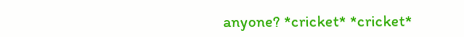anyone? *cricket* *cricket*